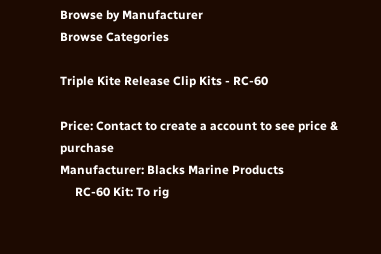Browse by Manufacturer
Browse Categories

Triple Kite Release Clip Kits - RC-60

Price: Contact to create a account to see price & purchase
Manufacturer: Blacks Marine Products
     RC-60 Kit: To rig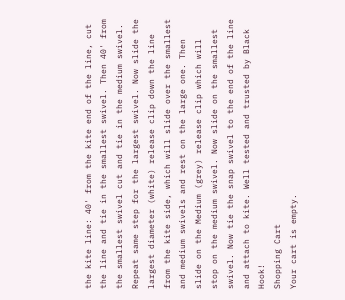the kite line: 40' from the kite end of the line, cut the line and tie in the smallest swivel. Then 40' from the smallest swivel cut and tie in the medium swivel. Repeat same step for the largest swivel. Now slide the largest diameter (white) release clip down the line from the kite side, which will slide over the smallest and medium swivels and rest on the large one. Then slide on the Medium (grey) release clip which will stop on the medium swivel. Now slide on the smallest swivel. Now tie the snap swivel to the end of the line and attach to kite. Well tested and trusted by Black Hook!
Shopping Cart
Your cart is empty.